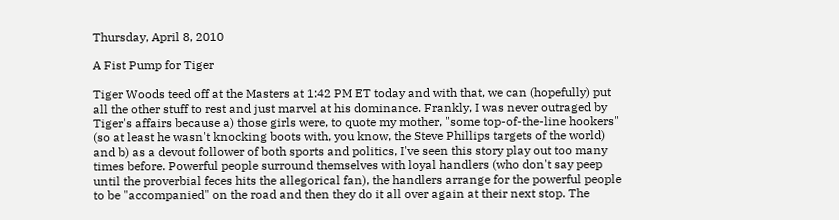Thursday, April 8, 2010

A Fist Pump for Tiger

Tiger Woods teed off at the Masters at 1:42 PM ET today and with that, we can (hopefully) put all the other stuff to rest and just marvel at his dominance. Frankly, I was never outraged by Tiger's affairs because a) those girls were, to quote my mother, "some top-of-the-line hookers" (so at least he wasn't knocking boots with, you know, the Steve Phillips targets of the world) and b) as a devout follower of both sports and politics, I've seen this story play out too many times before. Powerful people surround themselves with loyal handlers (who don't say peep until the proverbial feces hits the allegorical fan), the handlers arrange for the powerful people to be "accompanied" on the road and then they do it all over again at their next stop. The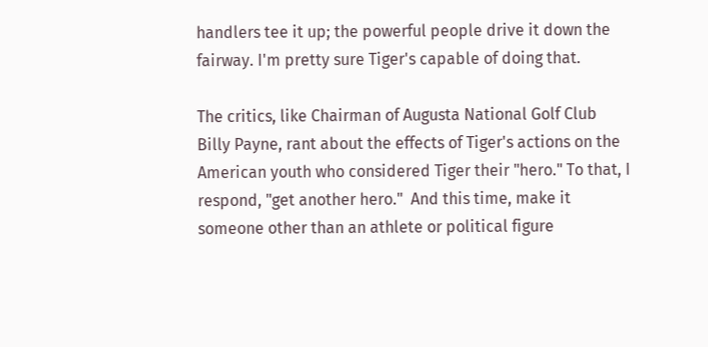handlers tee it up; the powerful people drive it down the fairway. I'm pretty sure Tiger's capable of doing that.

The critics, like Chairman of Augusta National Golf Club Billy Payne, rant about the effects of Tiger's actions on the American youth who considered Tiger their "hero." To that, I respond, "get another hero."  And this time, make it someone other than an athlete or political figure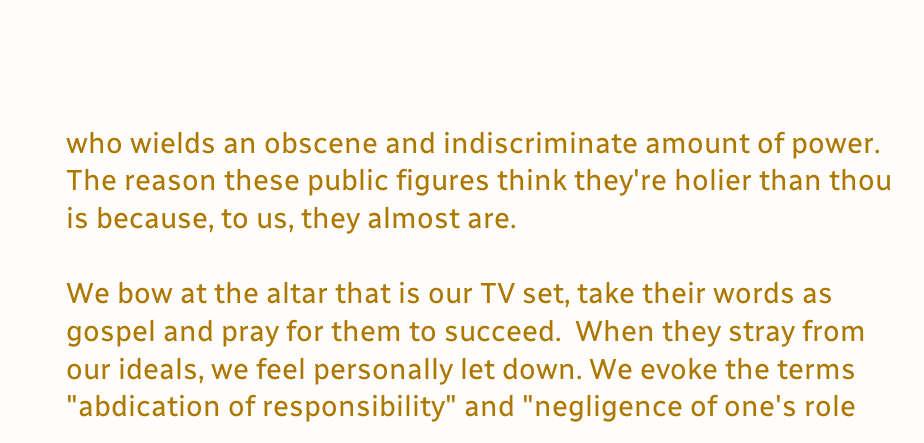who wields an obscene and indiscriminate amount of power. The reason these public figures think they're holier than thou is because, to us, they almost are.

We bow at the altar that is our TV set, take their words as gospel and pray for them to succeed.  When they stray from our ideals, we feel personally let down. We evoke the terms "abdication of responsibility" and "negligence of one's role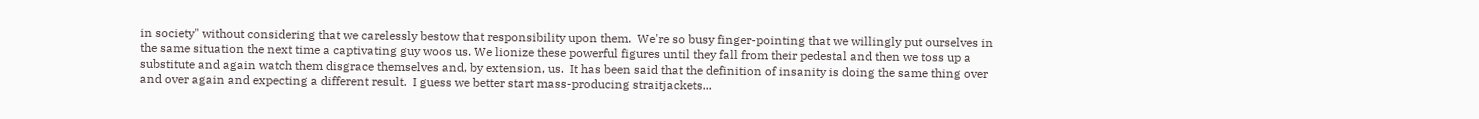in society" without considering that we carelessly bestow that responsibility upon them.  We're so busy finger-pointing that we willingly put ourselves in the same situation the next time a captivating guy woos us. We lionize these powerful figures until they fall from their pedestal and then we toss up a substitute and again watch them disgrace themselves and, by extension, us.  It has been said that the definition of insanity is doing the same thing over and over again and expecting a different result.  I guess we better start mass-producing straitjackets...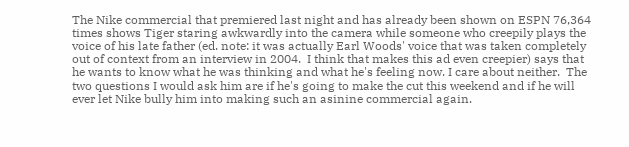The Nike commercial that premiered last night and has already been shown on ESPN 76,364 times shows Tiger staring awkwardly into the camera while someone who creepily plays the voice of his late father (ed. note: it was actually Earl Woods' voice that was taken completely out of context from an interview in 2004.  I think that makes this ad even creepier) says that he wants to know what he was thinking and what he's feeling now. I care about neither.  The two questions I would ask him are if he's going to make the cut this weekend and if he will ever let Nike bully him into making such an asinine commercial again.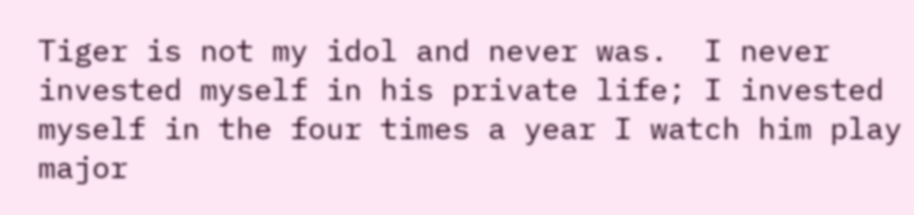Tiger is not my idol and never was.  I never invested myself in his private life; I invested myself in the four times a year I watch him play major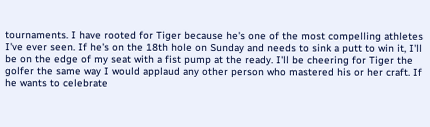tournaments. I have rooted for Tiger because he's one of the most compelling athletes I've ever seen. If he's on the 18th hole on Sunday and needs to sink a putt to win it, I'll be on the edge of my seat with a fist pump at the ready. I'll be cheering for Tiger the golfer the same way I would applaud any other person who mastered his or her craft. If he wants to celebrate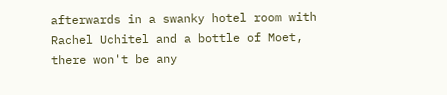afterwards in a swanky hotel room with Rachel Uchitel and a bottle of Moet, there won't be any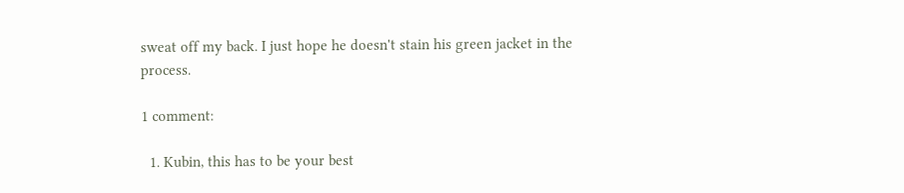sweat off my back. I just hope he doesn't stain his green jacket in the process.

1 comment:

  1. Kubin, this has to be your best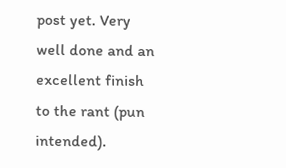post yet. Very well done and an excellent finish to the rant (pun intended).